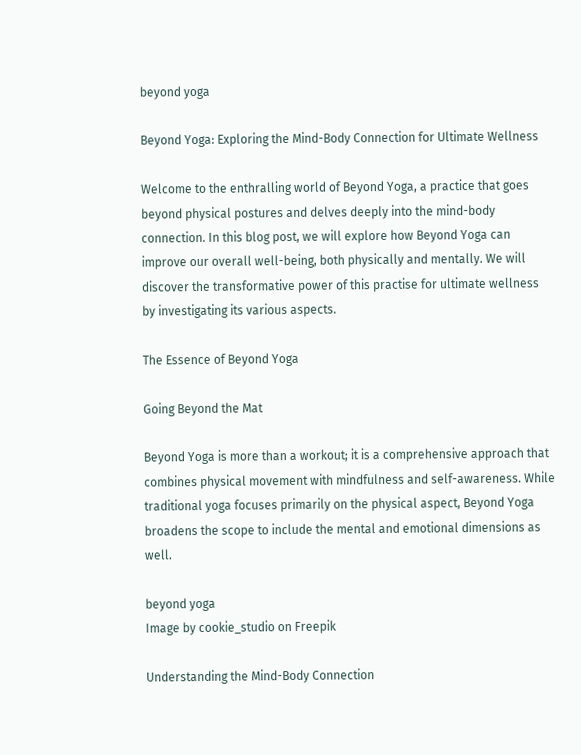beyond yoga

Beyond Yoga: Exploring the Mind-Body Connection for Ultimate Wellness

Welcome to the enthralling world of Beyond Yoga, a practice that goes beyond physical postures and delves deeply into the mind-body connection. In this blog post, we will explore how Beyond Yoga can improve our overall well-being, both physically and mentally. We will discover the transformative power of this practise for ultimate wellness by investigating its various aspects.

The Essence of Beyond Yoga

Going Beyond the Mat

Beyond Yoga is more than a workout; it is a comprehensive approach that combines physical movement with mindfulness and self-awareness. While traditional yoga focuses primarily on the physical aspect, Beyond Yoga broadens the scope to include the mental and emotional dimensions as well.

beyond yoga
Image by cookie_studio on Freepik

Understanding the Mind-Body Connection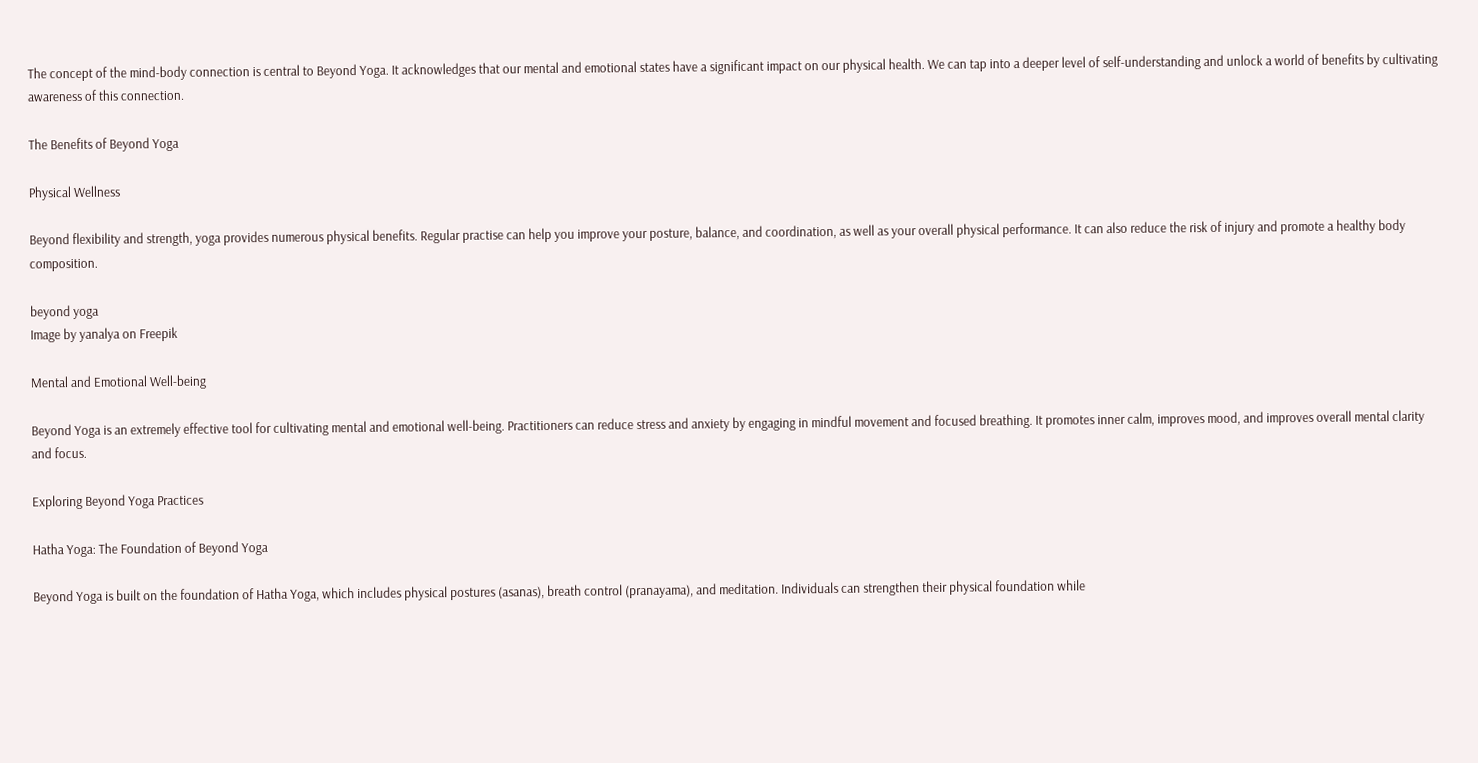The concept of the mind-body connection is central to Beyond Yoga. It acknowledges that our mental and emotional states have a significant impact on our physical health. We can tap into a deeper level of self-understanding and unlock a world of benefits by cultivating awareness of this connection.

The Benefits of Beyond Yoga

Physical Wellness

Beyond flexibility and strength, yoga provides numerous physical benefits. Regular practise can help you improve your posture, balance, and coordination, as well as your overall physical performance. It can also reduce the risk of injury and promote a healthy body composition.

beyond yoga
Image by yanalya on Freepik

Mental and Emotional Well-being

Beyond Yoga is an extremely effective tool for cultivating mental and emotional well-being. Practitioners can reduce stress and anxiety by engaging in mindful movement and focused breathing. It promotes inner calm, improves mood, and improves overall mental clarity and focus.

Exploring Beyond Yoga Practices

Hatha Yoga: The Foundation of Beyond Yoga

Beyond Yoga is built on the foundation of Hatha Yoga, which includes physical postures (asanas), breath control (pranayama), and meditation. Individuals can strengthen their physical foundation while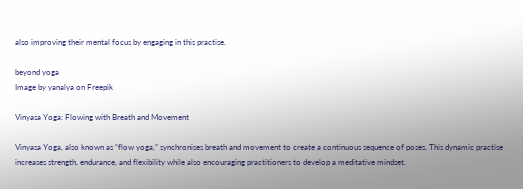also improving their mental focus by engaging in this practise.

beyond yoga
Image by yanalya on Freepik

Vinyasa Yoga: Flowing with Breath and Movement

Vinyasa Yoga, also known as “flow yoga,” synchronises breath and movement to create a continuous sequence of poses. This dynamic practise increases strength, endurance, and flexibility while also encouraging practitioners to develop a meditative mindset.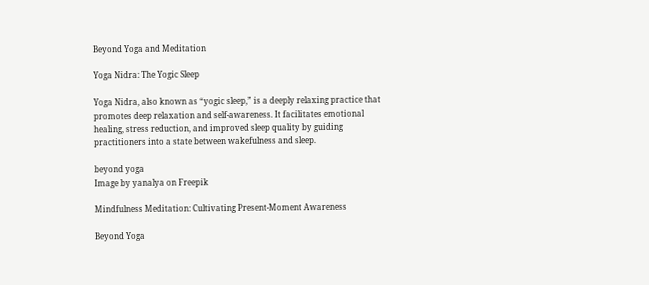Beyond Yoga and Meditation

Yoga Nidra: The Yogic Sleep

Yoga Nidra, also known as “yogic sleep,” is a deeply relaxing practice that promotes deep relaxation and self-awareness. It facilitates emotional healing, stress reduction, and improved sleep quality by guiding practitioners into a state between wakefulness and sleep.

beyond yoga
Image by yanalya on Freepik

Mindfulness Meditation: Cultivating Present-Moment Awareness

Beyond Yoga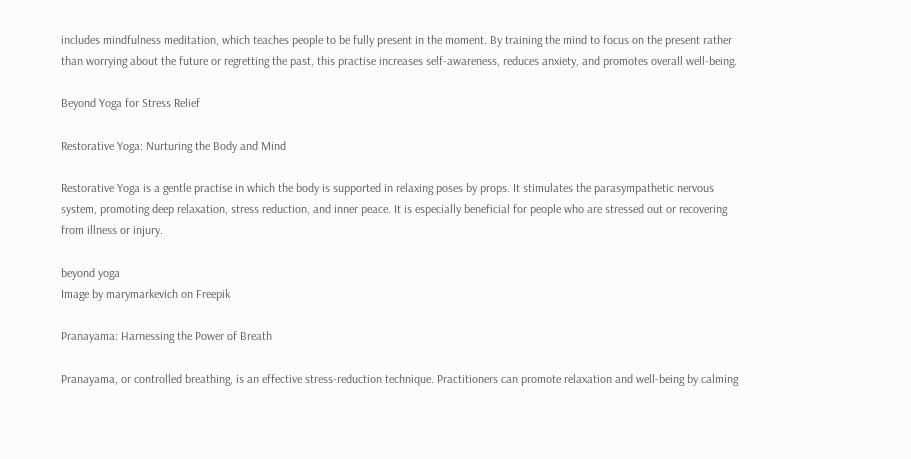includes mindfulness meditation, which teaches people to be fully present in the moment. By training the mind to focus on the present rather than worrying about the future or regretting the past, this practise increases self-awareness, reduces anxiety, and promotes overall well-being.

Beyond Yoga for Stress Relief

Restorative Yoga: Nurturing the Body and Mind

Restorative Yoga is a gentle practise in which the body is supported in relaxing poses by props. It stimulates the parasympathetic nervous system, promoting deep relaxation, stress reduction, and inner peace. It is especially beneficial for people who are stressed out or recovering from illness or injury.

beyond yoga
Image by marymarkevich on Freepik

Pranayama: Harnessing the Power of Breath

Pranayama, or controlled breathing, is an effective stress-reduction technique. Practitioners can promote relaxation and well-being by calming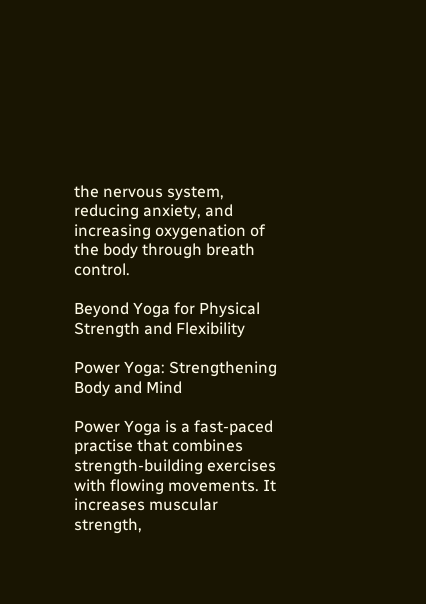the nervous system, reducing anxiety, and increasing oxygenation of the body through breath control.

Beyond Yoga for Physical Strength and Flexibility

Power Yoga: Strengthening Body and Mind

Power Yoga is a fast-paced practise that combines strength-building exercises with flowing movements. It increases muscular strength,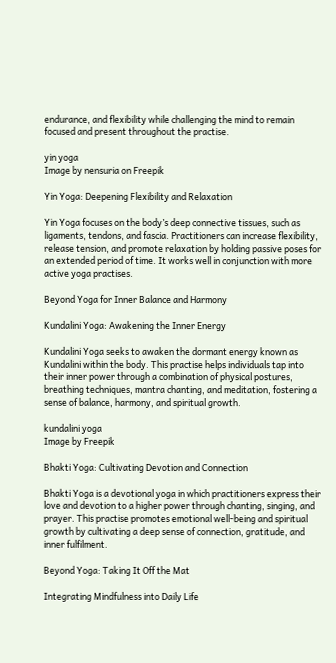endurance, and flexibility while challenging the mind to remain focused and present throughout the practise.

yin yoga
Image by nensuria on Freepik

Yin Yoga: Deepening Flexibility and Relaxation

Yin Yoga focuses on the body’s deep connective tissues, such as ligaments, tendons, and fascia. Practitioners can increase flexibility, release tension, and promote relaxation by holding passive poses for an extended period of time. It works well in conjunction with more active yoga practises.

Beyond Yoga for Inner Balance and Harmony

Kundalini Yoga: Awakening the Inner Energy

Kundalini Yoga seeks to awaken the dormant energy known as Kundalini within the body. This practise helps individuals tap into their inner power through a combination of physical postures, breathing techniques, mantra chanting, and meditation, fostering a sense of balance, harmony, and spiritual growth.

kundalini yoga
Image by Freepik

Bhakti Yoga: Cultivating Devotion and Connection

Bhakti Yoga is a devotional yoga in which practitioners express their love and devotion to a higher power through chanting, singing, and prayer. This practise promotes emotional well-being and spiritual growth by cultivating a deep sense of connection, gratitude, and inner fulfilment.

Beyond Yoga: Taking It Off the Mat

Integrating Mindfulness into Daily Life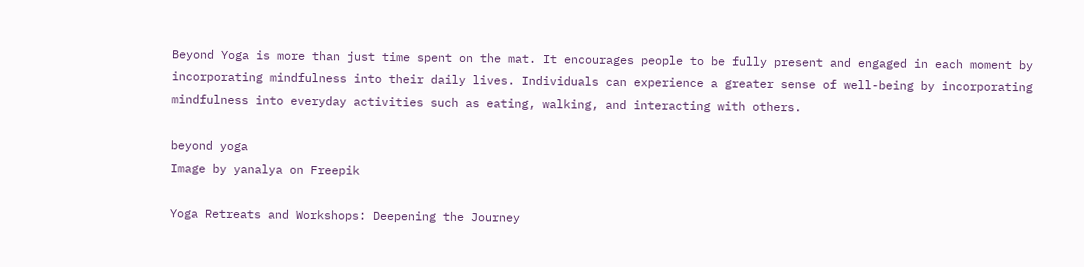Beyond Yoga is more than just time spent on the mat. It encourages people to be fully present and engaged in each moment by incorporating mindfulness into their daily lives. Individuals can experience a greater sense of well-being by incorporating mindfulness into everyday activities such as eating, walking, and interacting with others.

beyond yoga
Image by yanalya on Freepik

Yoga Retreats and Workshops: Deepening the Journey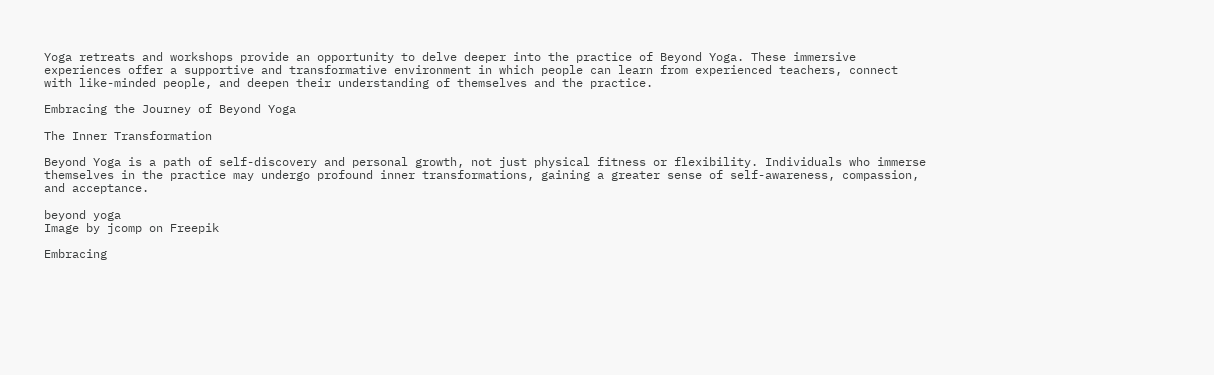Yoga retreats and workshops provide an opportunity to delve deeper into the practice of Beyond Yoga. These immersive experiences offer a supportive and transformative environment in which people can learn from experienced teachers, connect with like-minded people, and deepen their understanding of themselves and the practice.

Embracing the Journey of Beyond Yoga

The Inner Transformation

Beyond Yoga is a path of self-discovery and personal growth, not just physical fitness or flexibility. Individuals who immerse themselves in the practice may undergo profound inner transformations, gaining a greater sense of self-awareness, compassion, and acceptance.

beyond yoga
Image by jcomp on Freepik

Embracing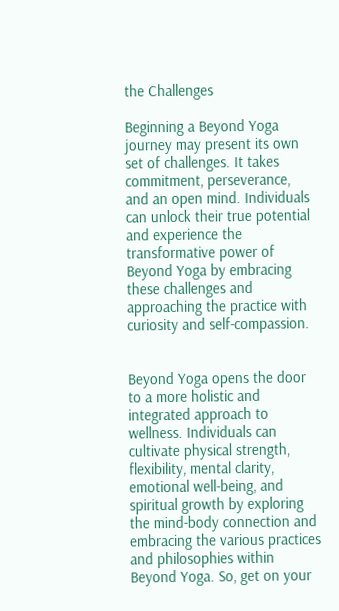the Challenges

Beginning a Beyond Yoga journey may present its own set of challenges. It takes commitment, perseverance, and an open mind. Individuals can unlock their true potential and experience the transformative power of Beyond Yoga by embracing these challenges and approaching the practice with curiosity and self-compassion.


Beyond Yoga opens the door to a more holistic and integrated approach to wellness. Individuals can cultivate physical strength, flexibility, mental clarity, emotional well-being, and spiritual growth by exploring the mind-body connection and embracing the various practices and philosophies within Beyond Yoga. So, get on your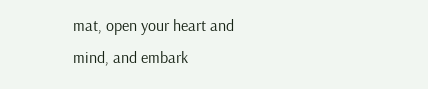mat, open your heart and mind, and embark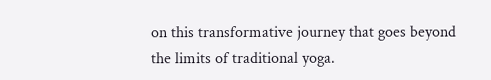on this transformative journey that goes beyond the limits of traditional yoga.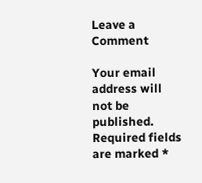Leave a Comment

Your email address will not be published. Required fields are marked *